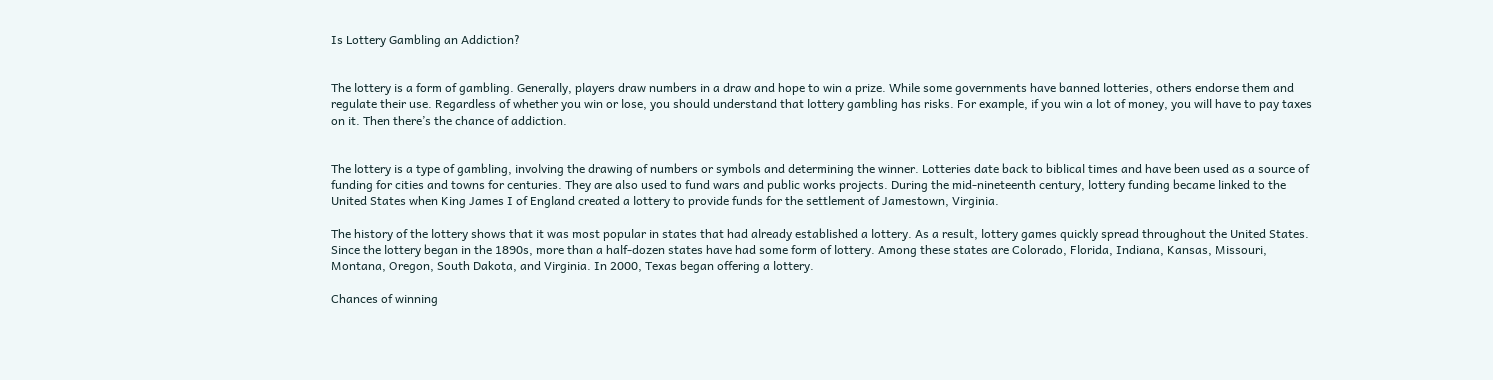Is Lottery Gambling an Addiction?


The lottery is a form of gambling. Generally, players draw numbers in a draw and hope to win a prize. While some governments have banned lotteries, others endorse them and regulate their use. Regardless of whether you win or lose, you should understand that lottery gambling has risks. For example, if you win a lot of money, you will have to pay taxes on it. Then there’s the chance of addiction.


The lottery is a type of gambling, involving the drawing of numbers or symbols and determining the winner. Lotteries date back to biblical times and have been used as a source of funding for cities and towns for centuries. They are also used to fund wars and public works projects. During the mid-nineteenth century, lottery funding became linked to the United States when King James I of England created a lottery to provide funds for the settlement of Jamestown, Virginia.

The history of the lottery shows that it was most popular in states that had already established a lottery. As a result, lottery games quickly spread throughout the United States. Since the lottery began in the 1890s, more than a half-dozen states have had some form of lottery. Among these states are Colorado, Florida, Indiana, Kansas, Missouri, Montana, Oregon, South Dakota, and Virginia. In 2000, Texas began offering a lottery.

Chances of winning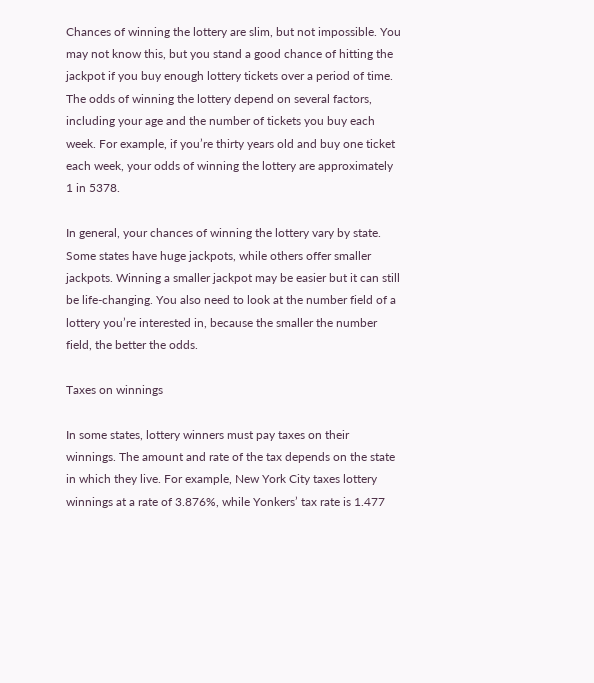Chances of winning the lottery are slim, but not impossible. You may not know this, but you stand a good chance of hitting the jackpot if you buy enough lottery tickets over a period of time. The odds of winning the lottery depend on several factors, including your age and the number of tickets you buy each week. For example, if you’re thirty years old and buy one ticket each week, your odds of winning the lottery are approximately 1 in 5378.

In general, your chances of winning the lottery vary by state. Some states have huge jackpots, while others offer smaller jackpots. Winning a smaller jackpot may be easier but it can still be life-changing. You also need to look at the number field of a lottery you’re interested in, because the smaller the number field, the better the odds.

Taxes on winnings

In some states, lottery winners must pay taxes on their winnings. The amount and rate of the tax depends on the state in which they live. For example, New York City taxes lottery winnings at a rate of 3.876%, while Yonkers’ tax rate is 1.477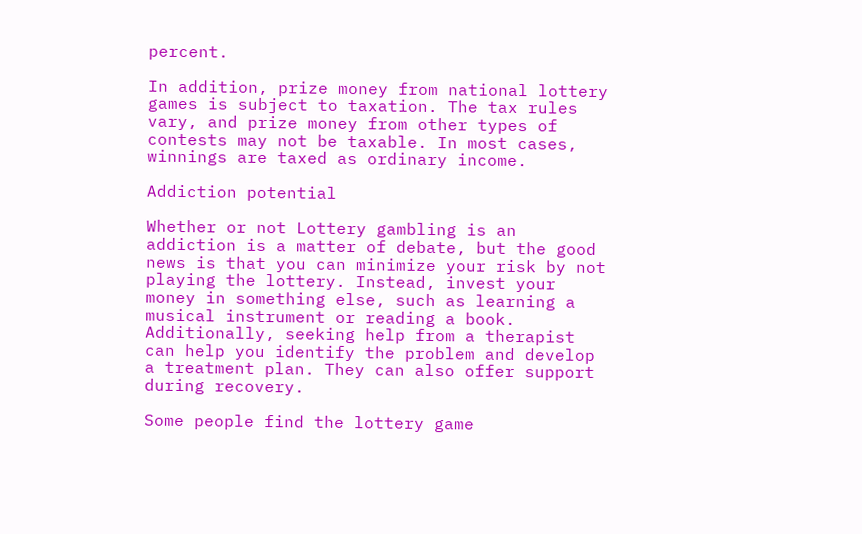percent.

In addition, prize money from national lottery games is subject to taxation. The tax rules vary, and prize money from other types of contests may not be taxable. In most cases, winnings are taxed as ordinary income.

Addiction potential

Whether or not Lottery gambling is an addiction is a matter of debate, but the good news is that you can minimize your risk by not playing the lottery. Instead, invest your money in something else, such as learning a musical instrument or reading a book. Additionally, seeking help from a therapist can help you identify the problem and develop a treatment plan. They can also offer support during recovery.

Some people find the lottery game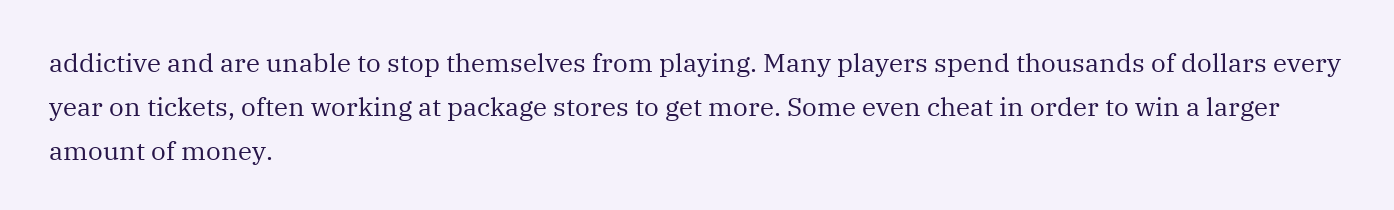addictive and are unable to stop themselves from playing. Many players spend thousands of dollars every year on tickets, often working at package stores to get more. Some even cheat in order to win a larger amount of money.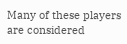Many of these players are considered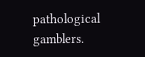pathological gamblers.